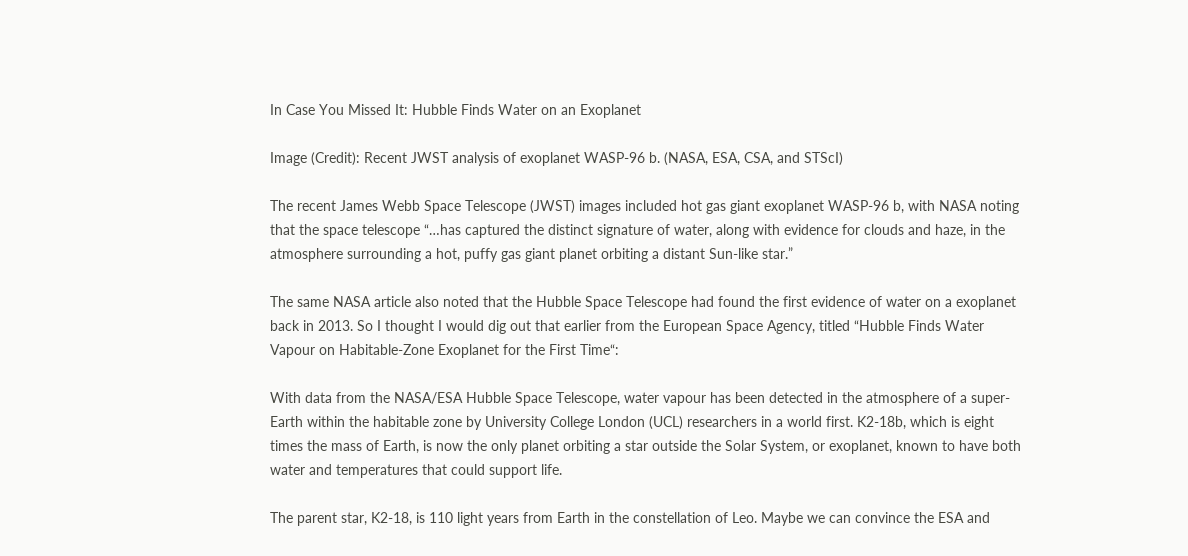In Case You Missed It: Hubble Finds Water on an Exoplanet

Image (Credit): Recent JWST analysis of exoplanet WASP-96 b. (NASA, ESA, CSA, and STScI)

The recent James Webb Space Telescope (JWST) images included hot gas giant exoplanet WASP-96 b, with NASA noting that the space telescope “…has captured the distinct signature of water, along with evidence for clouds and haze, in the atmosphere surrounding a hot, puffy gas giant planet orbiting a distant Sun-like star.”

The same NASA article also noted that the Hubble Space Telescope had found the first evidence of water on a exoplanet back in 2013. So I thought I would dig out that earlier from the European Space Agency, titled “Hubble Finds Water Vapour on Habitable-Zone Exoplanet for the First Time“:

With data from the NASA/ESA Hubble Space Telescope, water vapour has been detected in the atmosphere of a super-Earth within the habitable zone by University College London (UCL) researchers in a world first. K2-18b, which is eight times the mass of Earth, is now the only planet orbiting a star outside the Solar System, or exoplanet, known to have both water and temperatures that could support life.

The parent star, K2-18, is 110 light years from Earth in the constellation of Leo. Maybe we can convince the ESA and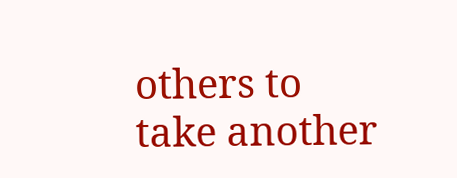others to take another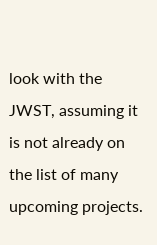look with the JWST, assuming it is not already on the list of many upcoming projects.